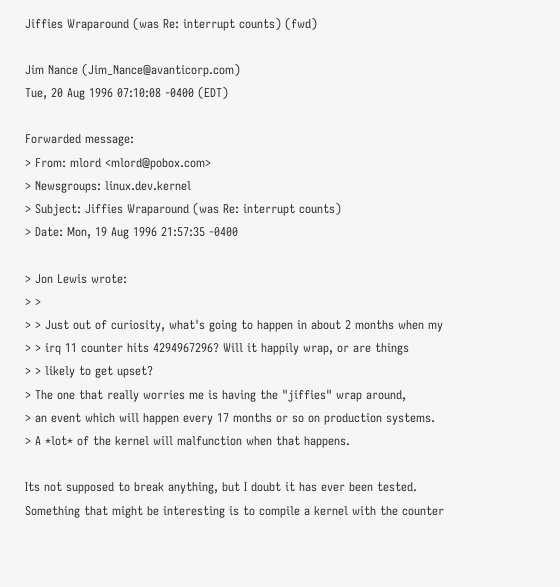Jiffies Wraparound (was Re: interrupt counts) (fwd)

Jim Nance (Jim_Nance@avanticorp.com)
Tue, 20 Aug 1996 07:10:08 -0400 (EDT)

Forwarded message:
> From: mlord <mlord@pobox.com>
> Newsgroups: linux.dev.kernel
> Subject: Jiffies Wraparound (was Re: interrupt counts)
> Date: Mon, 19 Aug 1996 21:57:35 -0400

> Jon Lewis wrote:
> >
> > Just out of curiosity, what's going to happen in about 2 months when my
> > irq 11 counter hits 4294967296? Will it happily wrap, or are things
> > likely to get upset?
> The one that really worries me is having the "jiffies" wrap around,
> an event which will happen every 17 months or so on production systems.
> A *lot* of the kernel will malfunction when that happens.

Its not supposed to break anything, but I doubt it has ever been tested.
Something that might be interesting is to compile a kernel with the counter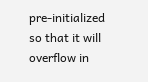pre-initialized so that it will overflow in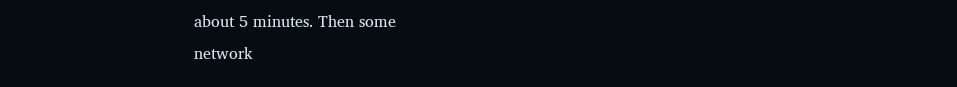about 5 minutes. Then some
network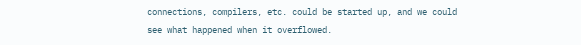connections, compilers, etc. could be started up, and we could
see what happened when it overflowed.